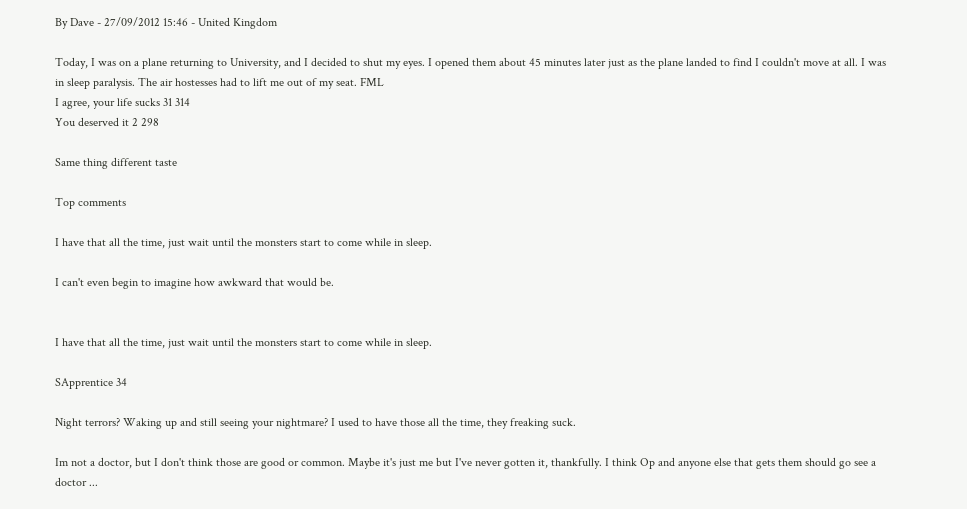By Dave - 27/09/2012 15:46 - United Kingdom

Today, I was on a plane returning to University, and I decided to shut my eyes. I opened them about 45 minutes later just as the plane landed to find I couldn't move at all. I was in sleep paralysis. The air hostesses had to lift me out of my seat. FML
I agree, your life sucks 31 314
You deserved it 2 298

Same thing different taste

Top comments

I have that all the time, just wait until the monsters start to come while in sleep.

I can't even begin to imagine how awkward that would be.


I have that all the time, just wait until the monsters start to come while in sleep.

SApprentice 34

Night terrors? Waking up and still seeing your nightmare? I used to have those all the time, they freaking suck.

Im not a doctor, but I don't think those are good or common. Maybe it's just me but I've never gotten it, thankfully. I think Op and anyone else that gets them should go see a doctor ...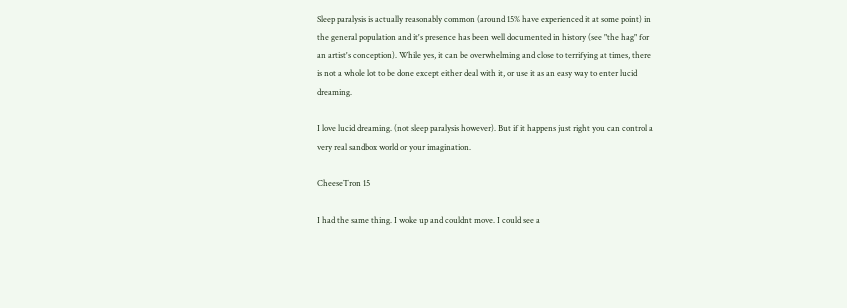Sleep paralysis is actually reasonably common (around 15% have experienced it at some point) in the general population and it's presence has been well documented in history (see "the hag" for an artist's conception). While yes, it can be overwhelming and close to terrifying at times, there is not a whole lot to be done except either deal with it, or use it as an easy way to enter lucid dreaming.

I love lucid dreaming. (not sleep paralysis however). But if it happens just right you can control a very real sandbox world or your imagination.

CheeseTron 15

I had the same thing. I woke up and couldnt move. I could see a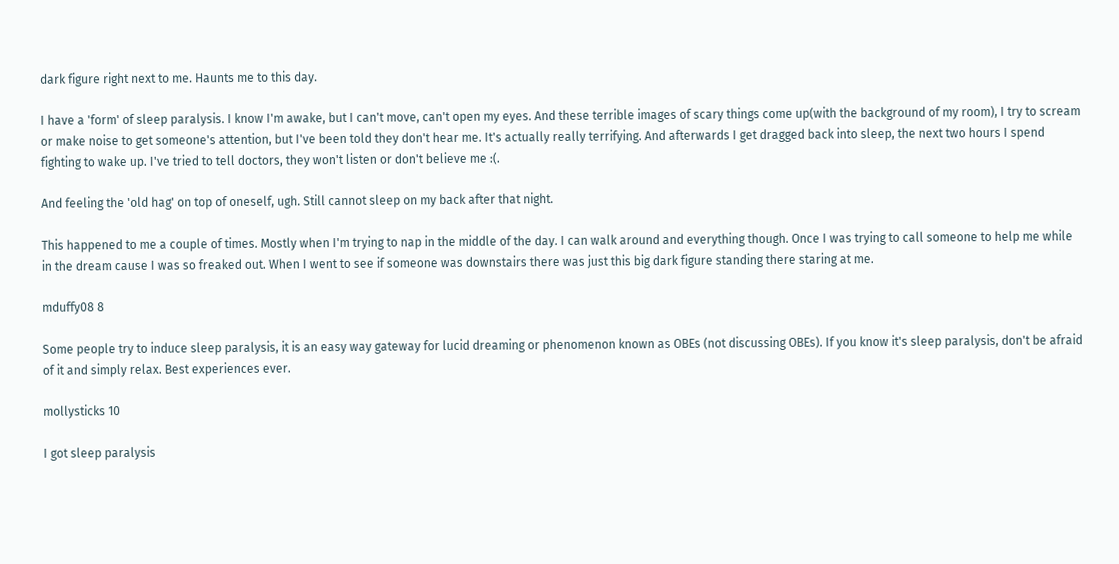dark figure right next to me. Haunts me to this day.

I have a 'form' of sleep paralysis. I know I'm awake, but I can't move, can't open my eyes. And these terrible images of scary things come up(with the background of my room), I try to scream or make noise to get someone's attention, but I've been told they don't hear me. It's actually really terrifying. And afterwards I get dragged back into sleep, the next two hours I spend fighting to wake up. I've tried to tell doctors, they won't listen or don't believe me :(.

And feeling the 'old hag' on top of oneself, ugh. Still cannot sleep on my back after that night.

This happened to me a couple of times. Mostly when I'm trying to nap in the middle of the day. I can walk around and everything though. Once I was trying to call someone to help me while in the dream cause I was so freaked out. When I went to see if someone was downstairs there was just this big dark figure standing there staring at me.

mduffy08 8

Some people try to induce sleep paralysis, it is an easy way gateway for lucid dreaming or phenomenon known as OBEs (not discussing OBEs). If you know it's sleep paralysis, don't be afraid of it and simply relax. Best experiences ever.

mollysticks 10

I got sleep paralysis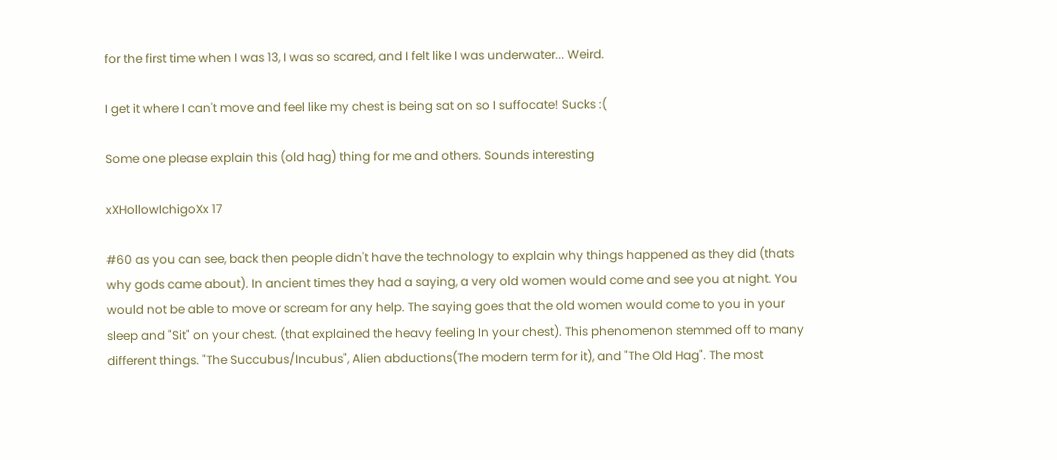for the first time when I was 13, I was so scared, and I felt like I was underwater... Weird.

I get it where I can't move and feel like my chest is being sat on so I suffocate! Sucks :(

Some one please explain this (old hag) thing for me and others. Sounds interesting

xXHollowIchigoXx 17

#60 as you can see, back then people didn't have the technology to explain why things happened as they did (thats why gods came about). In ancient times they had a saying, a very old women would come and see you at night. You would not be able to move or scream for any help. The saying goes that the old women would come to you in your sleep and "Sit" on your chest. (that explained the heavy feeling In your chest). This phenomenon stemmed off to many different things. "The Succubus/Incubus", Alien abductions(The modern term for it), and "The Old Hag". The most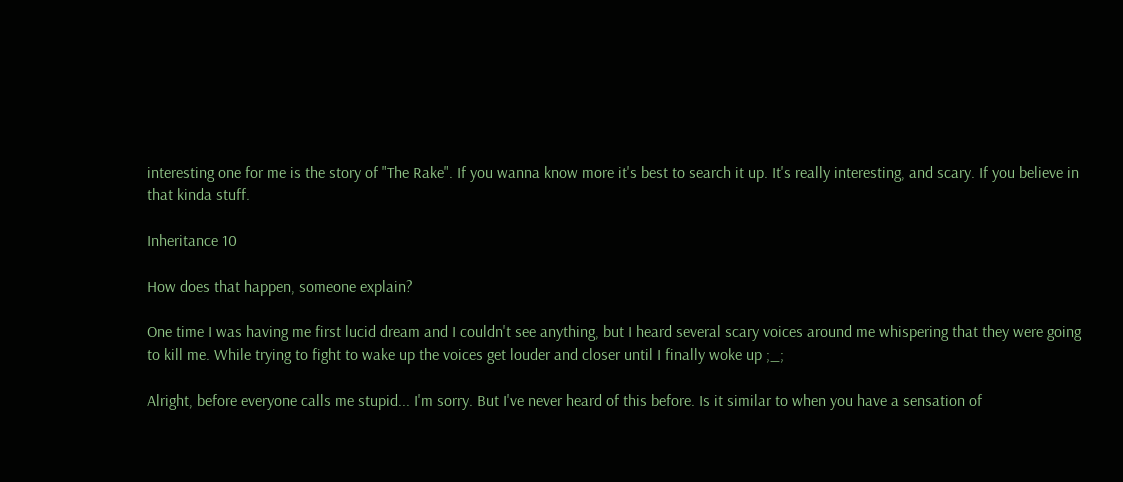interesting one for me is the story of "The Rake". If you wanna know more it's best to search it up. It's really interesting, and scary. If you believe in that kinda stuff.

Inheritance 10

How does that happen, someone explain?

One time I was having me first lucid dream and I couldn't see anything, but I heard several scary voices around me whispering that they were going to kill me. While trying to fight to wake up the voices get louder and closer until I finally woke up ;_;

Alright, before everyone calls me stupid... I'm sorry. But I've never heard of this before. Is it similar to when you have a sensation of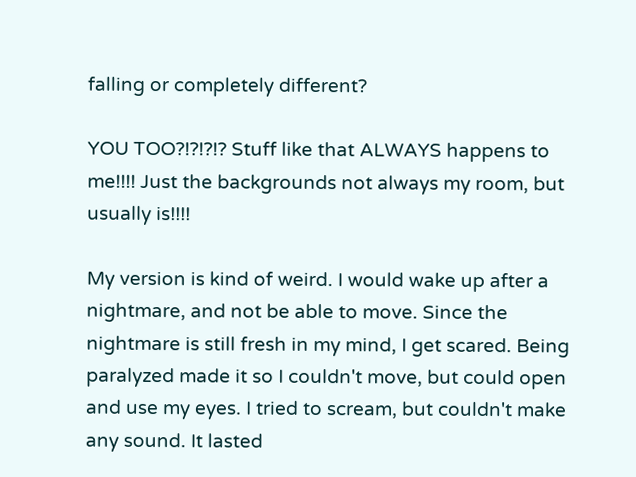falling or completely different?

YOU TOO?!?!?!? Stuff like that ALWAYS happens to me!!!! Just the backgrounds not always my room, but usually is!!!!

My version is kind of weird. I would wake up after a nightmare, and not be able to move. Since the nightmare is still fresh in my mind, I get scared. Being paralyzed made it so I couldn't move, but could open and use my eyes. I tried to scream, but couldn't make any sound. It lasted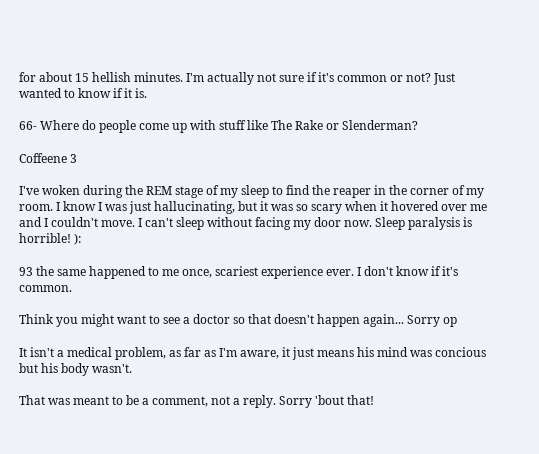for about 15 hellish minutes. I'm actually not sure if it's common or not? Just wanted to know if it is.

66- Where do people come up with stuff like The Rake or Slenderman?

Coffeene 3

I've woken during the REM stage of my sleep to find the reaper in the corner of my room. I know I was just hallucinating, but it was so scary when it hovered over me and I couldn't move. I can't sleep without facing my door now. Sleep paralysis is horrible! ):

93 the same happened to me once, scariest experience ever. I don't know if it's common.

Think you might want to see a doctor so that doesn't happen again... Sorry op

It isn't a medical problem, as far as I'm aware, it just means his mind was concious but his body wasn't.

That was meant to be a comment, not a reply. Sorry 'bout that!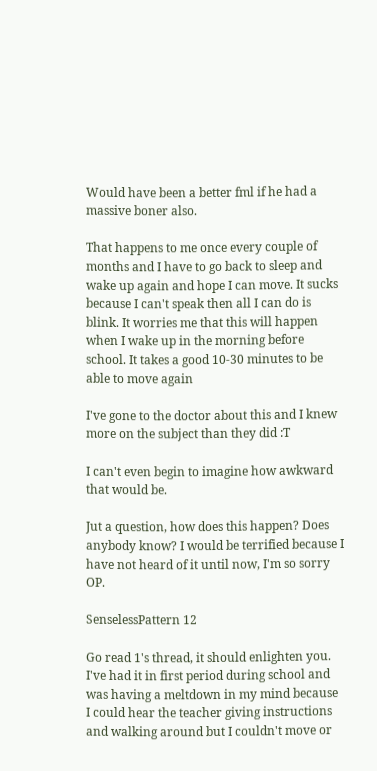Would have been a better fml if he had a massive boner also.

That happens to me once every couple of months and I have to go back to sleep and wake up again and hope I can move. It sucks because I can't speak then all I can do is blink. It worries me that this will happen when I wake up in the morning before school. It takes a good 10-30 minutes to be able to move again

I've gone to the doctor about this and I knew more on the subject than they did :T

I can't even begin to imagine how awkward that would be.

Jut a question, how does this happen? Does anybody know? I would be terrified because I have not heard of it until now, I'm so sorry OP.

SenselessPattern 12

Go read 1's thread, it should enlighten you. I've had it in first period during school and was having a meltdown in my mind because I could hear the teacher giving instructions and walking around but I couldn't move or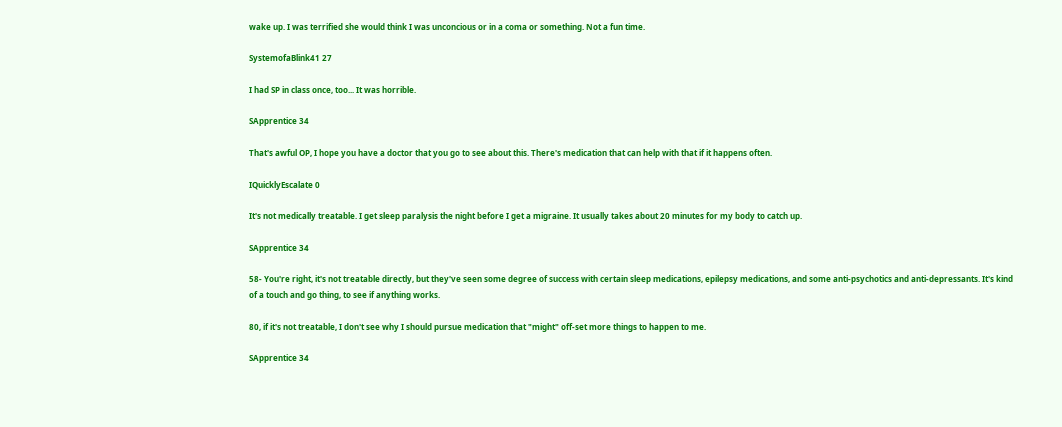wake up. I was terrified she would think I was unconcious or in a coma or something. Not a fun time.

SystemofaBlink41 27

I had SP in class once, too... It was horrible.

SApprentice 34

That's awful OP, I hope you have a doctor that you go to see about this. There's medication that can help with that if it happens often.

IQuicklyEscalate 0

It's not medically treatable. I get sleep paralysis the night before I get a migraine. It usually takes about 20 minutes for my body to catch up.

SApprentice 34

58- You're right, it's not treatable directly, but they've seen some degree of success with certain sleep medications, epilepsy medications, and some anti-psychotics and anti-depressants. It's kind of a touch and go thing, to see if anything works.

80, if it's not treatable, I don't see why I should pursue medication that "might" off-set more things to happen to me.

SApprentice 34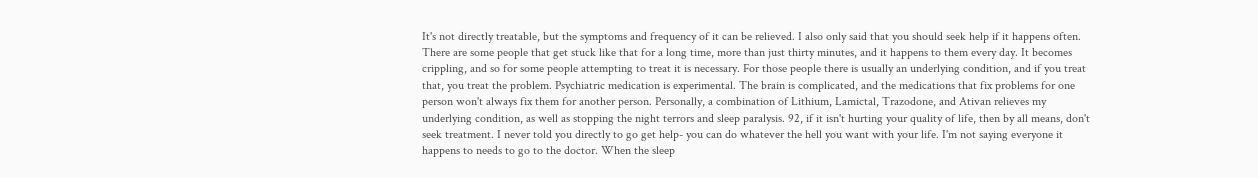It's not directly treatable, but the symptoms and frequency of it can be relieved. I also only said that you should seek help if it happens often. There are some people that get stuck like that for a long time, more than just thirty minutes, and it happens to them every day. It becomes crippling, and so for some people attempting to treat it is necessary. For those people there is usually an underlying condition, and if you treat that, you treat the problem. Psychiatric medication is experimental. The brain is complicated, and the medications that fix problems for one person won't always fix them for another person. Personally, a combination of Lithium, Lamictal, Trazodone, and Ativan relieves my underlying condition, as well as stopping the night terrors and sleep paralysis. 92, if it isn't hurting your quality of life, then by all means, don't seek treatment. I never told you directly to go get help- you can do whatever the hell you want with your life. I'm not saying everyone it happens to needs to go to the doctor. When the sleep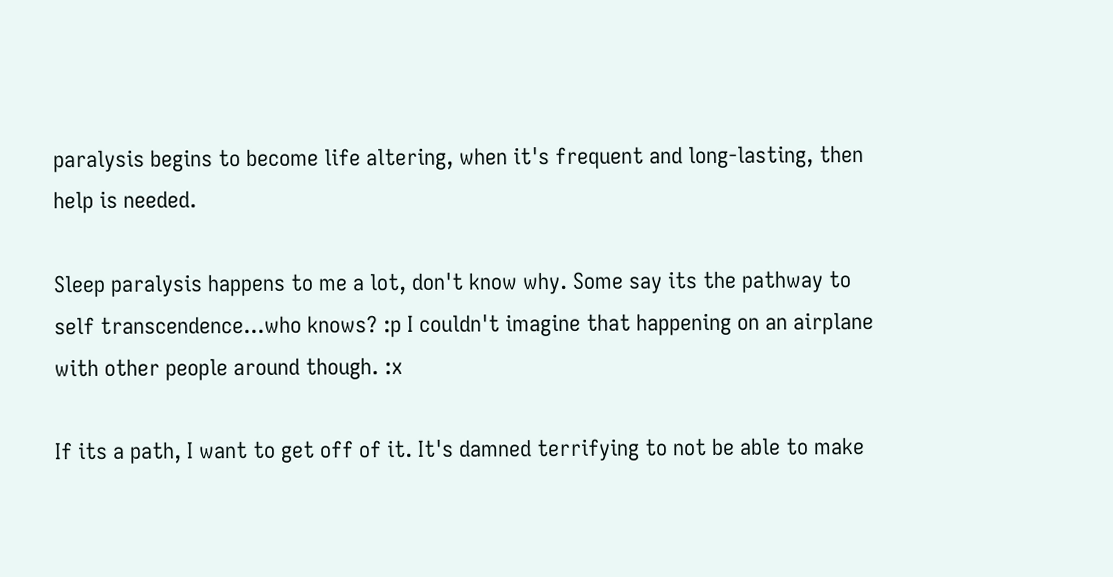paralysis begins to become life altering, when it's frequent and long-lasting, then help is needed.

Sleep paralysis happens to me a lot, don't know why. Some say its the pathway to self transcendence...who knows? :p I couldn't imagine that happening on an airplane with other people around though. :x

If its a path, I want to get off of it. It's damned terrifying to not be able to make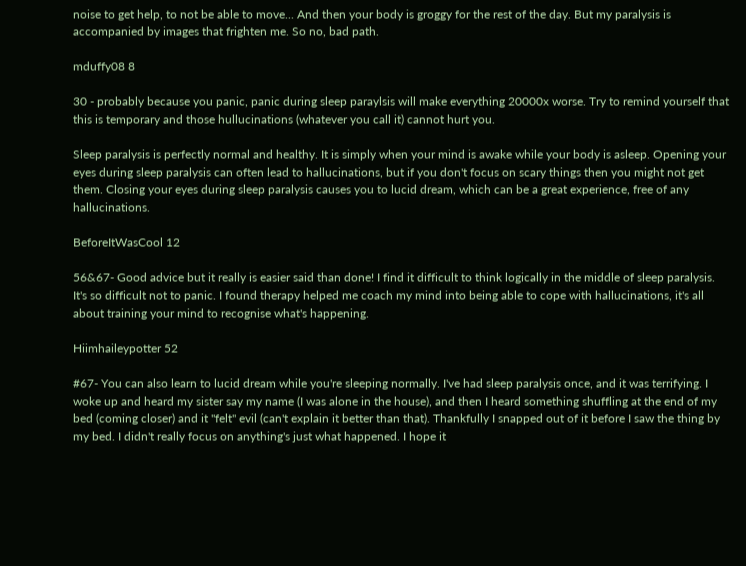noise to get help, to not be able to move... And then your body is groggy for the rest of the day. But my paralysis is accompanied by images that frighten me. So no, bad path.

mduffy08 8

30 - probably because you panic, panic during sleep paraylsis will make everything 20000x worse. Try to remind yourself that this is temporary and those hullucinations (whatever you call it) cannot hurt you.

Sleep paralysis is perfectly normal and healthy. It is simply when your mind is awake while your body is asleep. Opening your eyes during sleep paralysis can often lead to hallucinations, but if you don't focus on scary things then you might not get them. Closing your eyes during sleep paralysis causes you to lucid dream, which can be a great experience, free of any hallucinations.

BeforeItWasCool 12

56&67- Good advice but it really is easier said than done! I find it difficult to think logically in the middle of sleep paralysis. It's so difficult not to panic. I found therapy helped me coach my mind into being able to cope with hallucinations, it's all about training your mind to recognise what's happening.

Hiimhaileypotter 52

#67- You can also learn to lucid dream while you're sleeping normally. I've had sleep paralysis once, and it was terrifying. I woke up and heard my sister say my name (I was alone in the house), and then I heard something shuffling at the end of my bed (coming closer) and it "felt" evil (can't explain it better than that). Thankfully I snapped out of it before I saw the thing by my bed. I didn't really focus on anything's just what happened. I hope it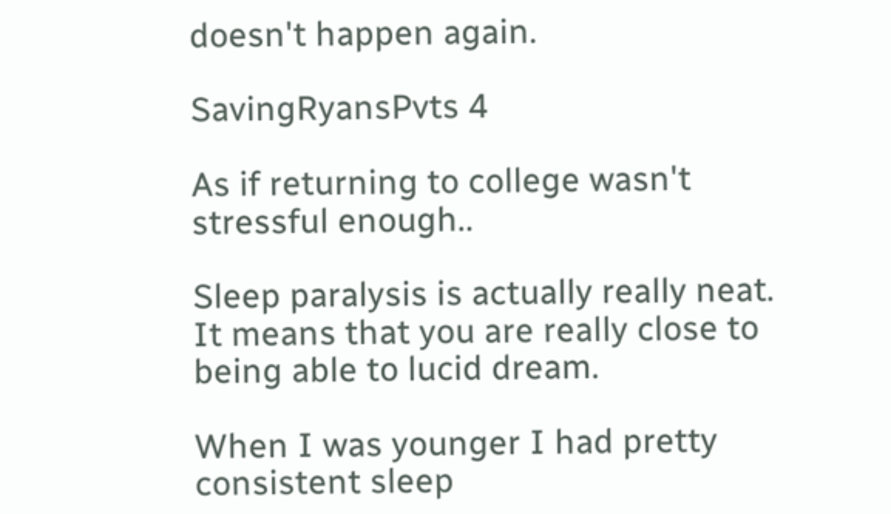doesn't happen again.

SavingRyansPvts 4

As if returning to college wasn't stressful enough..

Sleep paralysis is actually really neat. It means that you are really close to being able to lucid dream.

When I was younger I had pretty consistent sleep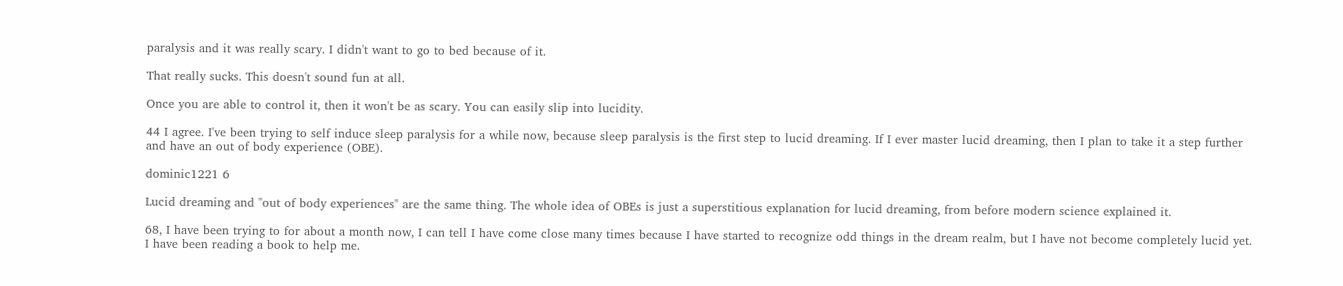paralysis and it was really scary. I didn't want to go to bed because of it.

That really sucks. This doesn't sound fun at all.

Once you are able to control it, then it won't be as scary. You can easily slip into lucidity.

44 I agree. I've been trying to self induce sleep paralysis for a while now, because sleep paralysis is the first step to lucid dreaming. If I ever master lucid dreaming, then I plan to take it a step further and have an out of body experience (OBE).

dominic1221 6

Lucid dreaming and "out of body experiences" are the same thing. The whole idea of OBEs is just a superstitious explanation for lucid dreaming, from before modern science explained it.

68, I have been trying to for about a month now, I can tell I have come close many times because I have started to recognize odd things in the dream realm, but I have not become completely lucid yet. I have been reading a book to help me.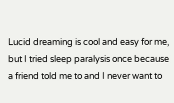Lucid dreaming is cool and easy for me, but I tried sleep paralysis once because a friend told me to and I never want to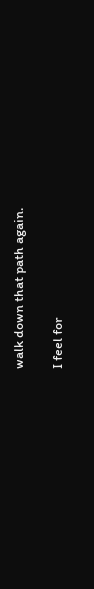walk down that path again.

I feel for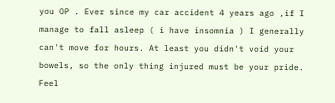you OP . Ever since my car accident 4 years ago ,if I manage to fall asleep ( i have insomnia ) I generally can't move for hours. At least you didn't void your bowels, so the only thing injured must be your pride. Feel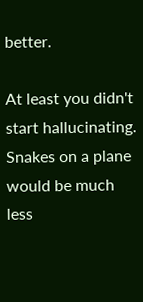better.

At least you didn't start hallucinating. Snakes on a plane would be much less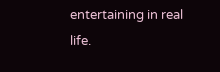entertaining in real life.